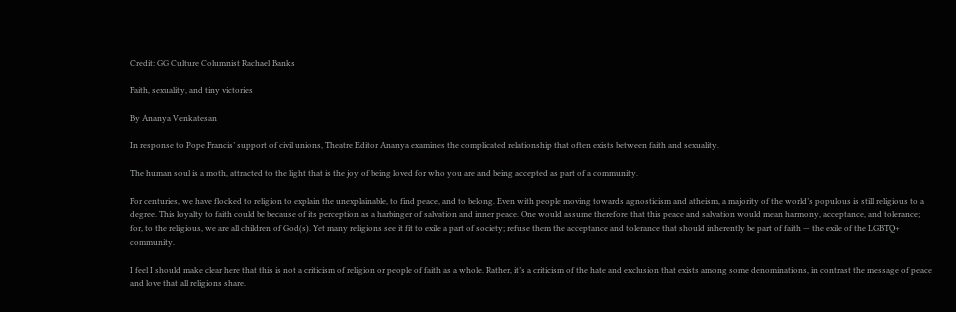Credit: GG Culture Columnist Rachael Banks

Faith, sexuality, and tiny victories

By Ananya Venkatesan

In response to Pope Francis’ support of civil unions, Theatre Editor Ananya examines the complicated relationship that often exists between faith and sexuality.

The human soul is a moth, attracted to the light that is the joy of being loved for who you are and being accepted as part of a community.

For centuries, we have flocked to religion to explain the unexplainable, to find peace, and to belong. Even with people moving towards agnosticism and atheism, a majority of the world’s populous is still religious to a degree. This loyalty to faith could be because of its perception as a harbinger of salvation and inner peace. One would assume therefore that this peace and salvation would mean harmony, acceptance, and tolerance; for, to the religious, we are all children of God(s). Yet many religions see it fit to exile a part of society; refuse them the acceptance and tolerance that should inherently be part of faith — the exile of the LGBTQ+ community.

I feel I should make clear here that this is not a criticism of religion or people of faith as a whole. Rather, it’s a criticism of the hate and exclusion that exists among some denominations, in contrast the message of peace and love that all religions share.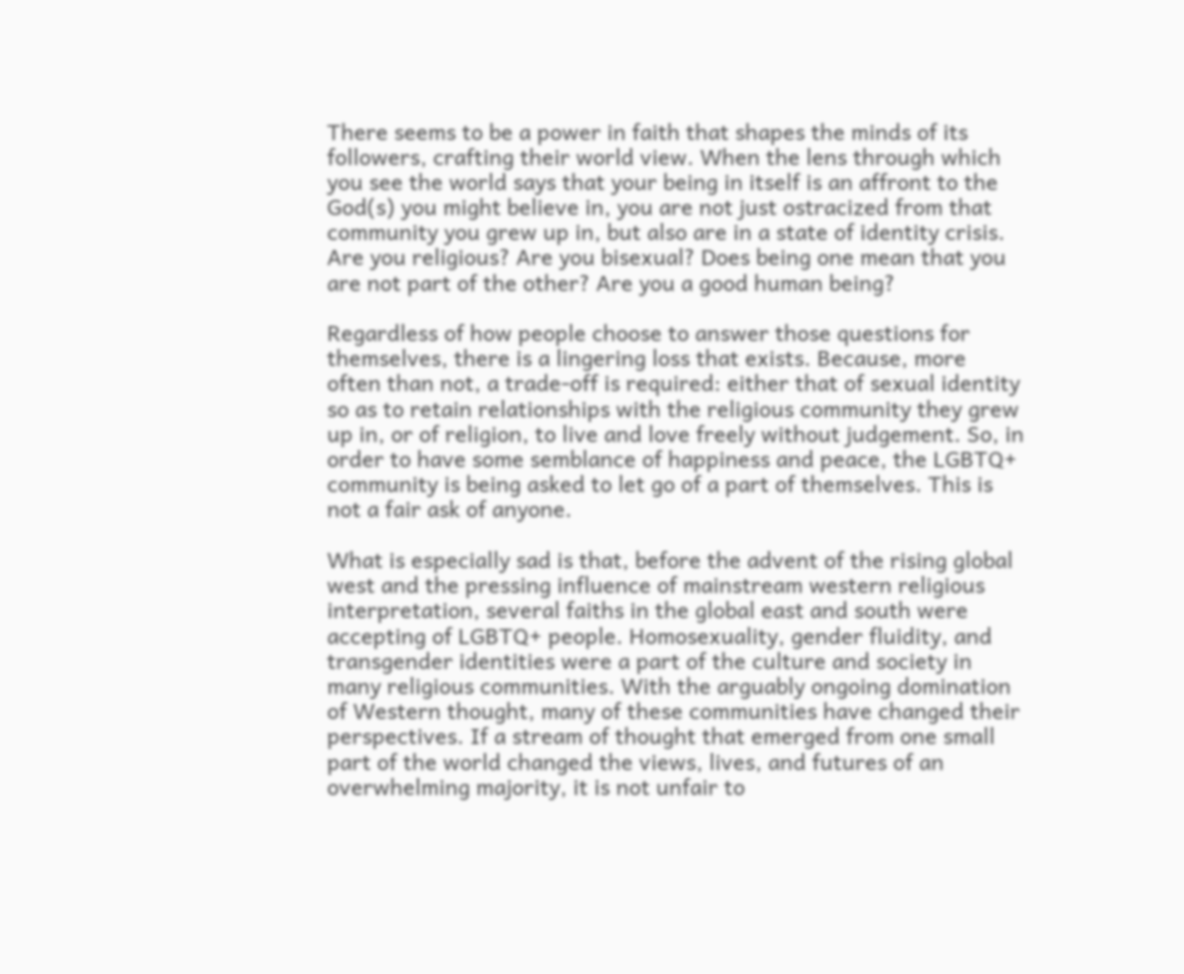There seems to be a power in faith that shapes the minds of its followers, crafting their world view. When the lens through which you see the world says that your being in itself is an affront to the God(s) you might believe in, you are not just ostracized from that community you grew up in, but also are in a state of identity crisis. Are you religious? Are you bisexual? Does being one mean that you are not part of the other? Are you a good human being?

Regardless of how people choose to answer those questions for themselves, there is a lingering loss that exists. Because, more often than not, a trade-off is required: either that of sexual identity so as to retain relationships with the religious community they grew up in, or of religion, to live and love freely without judgement. So, in order to have some semblance of happiness and peace, the LGBTQ+ community is being asked to let go of a part of themselves. This is not a fair ask of anyone.

What is especially sad is that, before the advent of the rising global west and the pressing influence of mainstream western religious interpretation, several faiths in the global east and south were accepting of LGBTQ+ people. Homosexuality, gender fluidity, and transgender identities were a part of the culture and society in many religious communities. With the arguably ongoing domination of Western thought, many of these communities have changed their perspectives. If a stream of thought that emerged from one small part of the world changed the views, lives, and futures of an overwhelming majority, it is not unfair to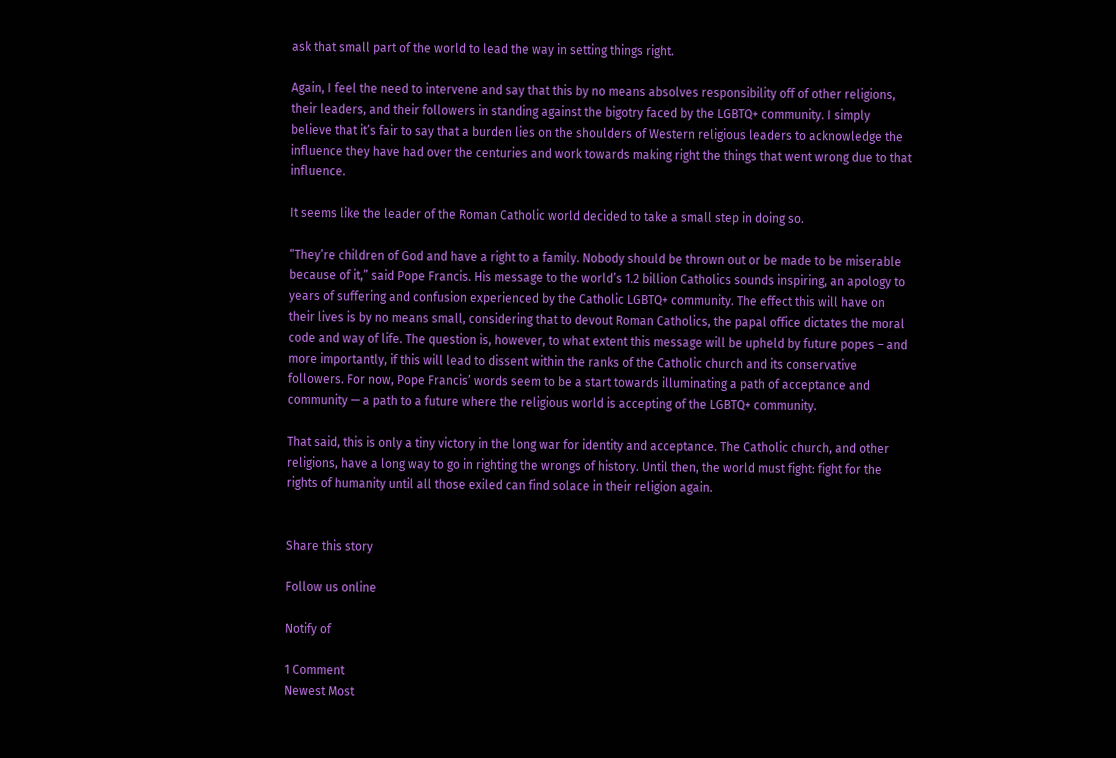ask that small part of the world to lead the way in setting things right.

Again, I feel the need to intervene and say that this by no means absolves responsibility off of other religions, their leaders, and their followers in standing against the bigotry faced by the LGBTQ+ community. I simply believe that it’s fair to say that a burden lies on the shoulders of Western religious leaders to acknowledge the influence they have had over the centuries and work towards making right the things that went wrong due to that influence.

It seems like the leader of the Roman Catholic world decided to take a small step in doing so.

“They’re children of God and have a right to a family. Nobody should be thrown out or be made to be miserable because of it,” said Pope Francis. His message to the world’s 1.2 billion Catholics sounds inspiring, an apology to years of suffering and confusion experienced by the Catholic LGBTQ+ community. The effect this will have on their lives is by no means small, considering that to devout Roman Catholics, the papal office dictates the moral code and way of life. The question is, however, to what extent this message will be upheld by future popes – and more importantly, if this will lead to dissent within the ranks of the Catholic church and its conservative followers. For now, Pope Francis’ words seem to be a start towards illuminating a path of acceptance and community — a path to a future where the religious world is accepting of the LGBTQ+ community.

That said, this is only a tiny victory in the long war for identity and acceptance. The Catholic church, and other religions, have a long way to go in righting the wrongs of history. Until then, the world must fight: fight for the rights of humanity until all those exiled can find solace in their religion again.


Share this story

Follow us online

Notify of

1 Comment
Newest Most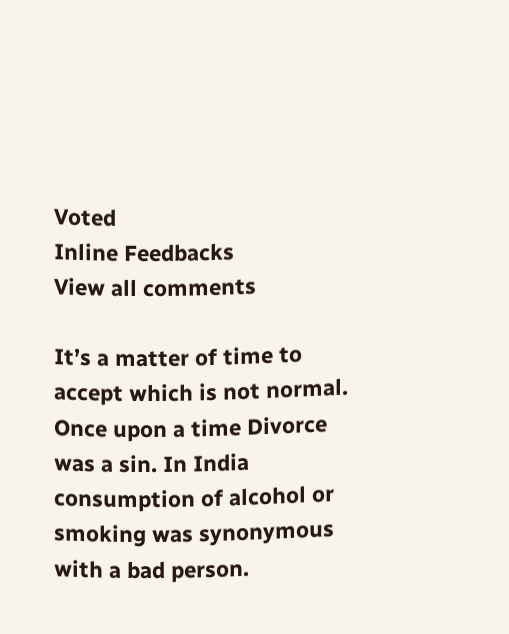Voted
Inline Feedbacks
View all comments

It’s a matter of time to accept which is not normal. Once upon a time Divorce was a sin. In India consumption of alcohol or smoking was synonymous with a bad person.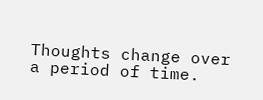Thoughts change over a period of time.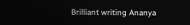Brilliant writing Ananya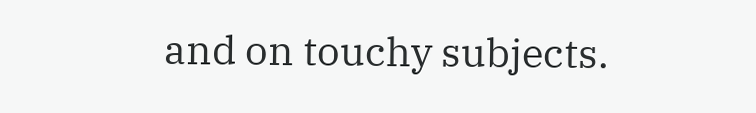and on touchy subjects.